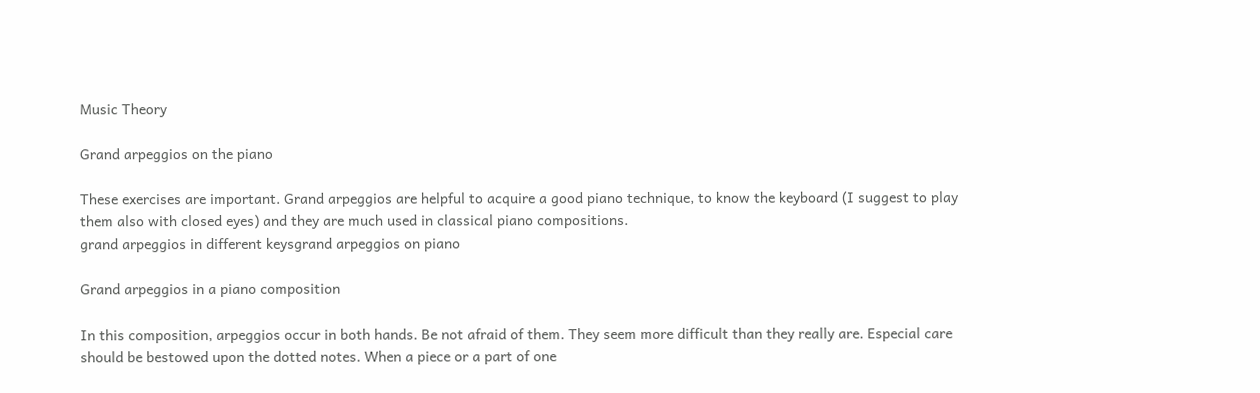Music Theory

Grand arpeggios on the piano

These exercises are important. Grand arpeggios are helpful to acquire a good piano technique, to know the keyboard (I suggest to play them also with closed eyes) and they are much used in classical piano compositions.
grand arpeggios in different keysgrand arpeggios on piano

Grand arpeggios in a piano composition

In this composition, arpeggios occur in both hands. Be not afraid of them. They seem more difficult than they really are. Especial care should be bestowed upon the dotted notes. When a piece or a part of one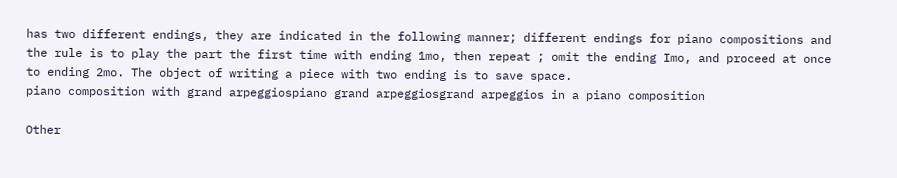has two different endings, they are indicated in the following manner; different endings for piano compositions and the rule is to play the part the first time with ending 1mo, then repeat ; omit the ending Imo, and proceed at once to ending 2mo. The object of writing a piece with two ending is to save space.
piano composition with grand arpeggiospiano grand arpeggiosgrand arpeggios in a piano composition

Other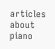articles about piano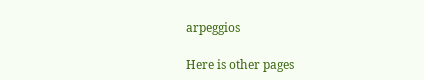arpeggios

Here is other pages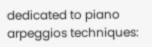dedicated to piano arpeggios techniques: